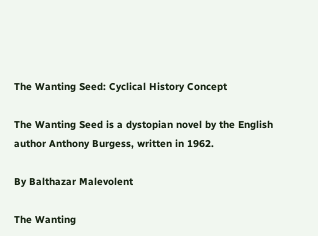The Wanting Seed: Cyclical History Concept

The Wanting Seed is a dystopian novel by the English author Anthony Burgess, written in 1962.

By Balthazar Malevolent

The Wanting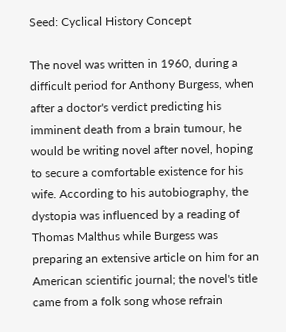Seed: Cyclical History Concept

The novel was written in 1960, during a difficult period for Anthony Burgess, when after a doctor's verdict predicting his imminent death from a brain tumour, he would be writing novel after novel, hoping to secure a comfortable existence for his wife. According to his autobiography, the dystopia was influenced by a reading of Thomas Malthus while Burgess was preparing an extensive article on him for an American scientific journal; the novel's title came from a folk song whose refrain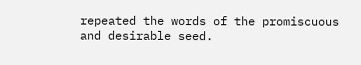repeated the words of the promiscuous and desirable seed.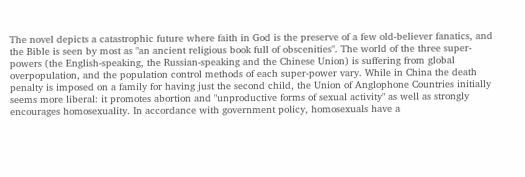The novel depicts a catastrophic future where faith in God is the preserve of a few old-believer fanatics, and the Bible is seen by most as "an ancient religious book full of obscenities". The world of the three super-powers (the English-speaking, the Russian-speaking and the Chinese Union) is suffering from global overpopulation, and the population control methods of each super-power vary. While in China the death penalty is imposed on a family for having just the second child, the Union of Anglophone Countries initially seems more liberal: it promotes abortion and "unproductive forms of sexual activity" as well as strongly encourages homosexuality. In accordance with government policy, homosexuals have a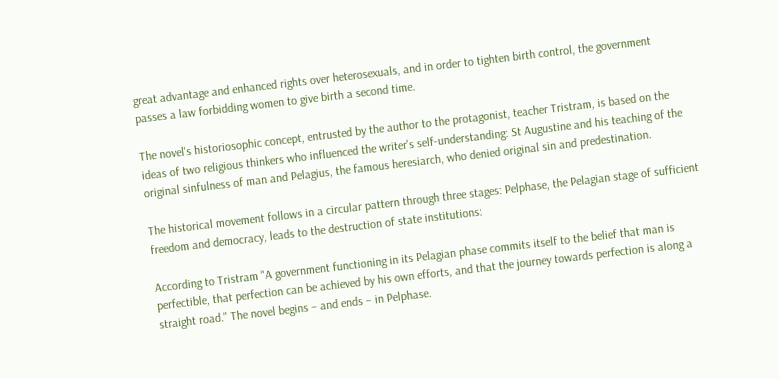great advantage and enhanced rights over heterosexuals, and in order to tighten birth control, the government passes a law forbidding women to give birth a second time.

The novel's historiosophic concept, entrusted by the author to the protagonist, teacher Tristram, is based on the ideas of two religious thinkers who influenced the writer's self-understanding: St Augustine and his teaching of the original sinfulness of man and Pelagius, the famous heresiarch, who denied original sin and predestination.

The historical movement follows in a circular pattern through three stages: Pelphase, the Pelagian stage of sufficient freedom and democracy, leads to the destruction of state institutions:

According to Tristram "A government functioning in its Pelagian phase commits itself to the belief that man is perfectible, that perfection can be achieved by his own efforts, and that the journey towards perfection is along a straight road." The novel begins – and ends – in Pelphase.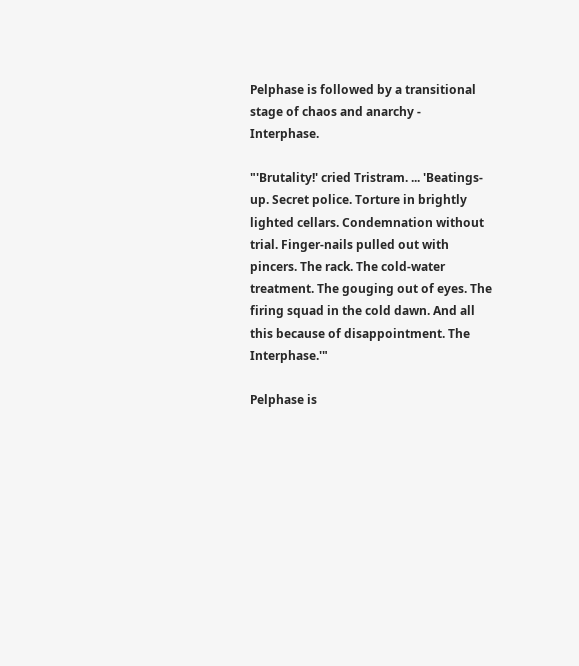Pelphase is followed by a transitional stage of chaos and anarchy - Interphase.

"'Brutality!' cried Tristram. ... 'Beatings-up. Secret police. Torture in brightly lighted cellars. Condemnation without trial. Finger-nails pulled out with pincers. The rack. The cold-water treatment. The gouging out of eyes. The firing squad in the cold dawn. And all this because of disappointment. The Interphase.'"

Pelphase is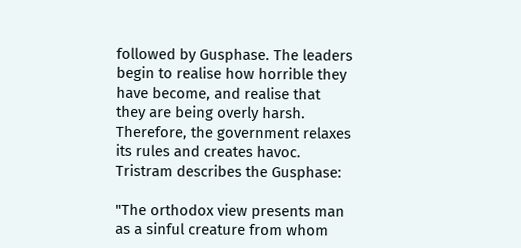followed by Gusphase. The leaders begin to realise how horrible they have become, and realise that they are being overly harsh. Therefore, the government relaxes its rules and creates havoc. Tristram describes the Gusphase:

"The orthodox view presents man as a sinful creature from whom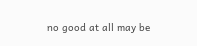no good at all may be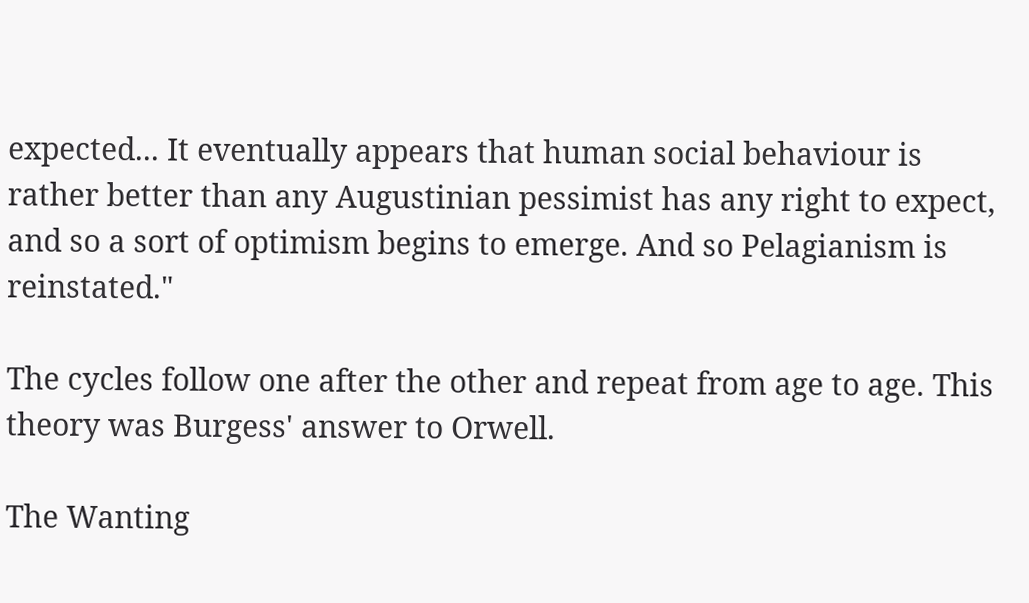expected... It eventually appears that human social behaviour is rather better than any Augustinian pessimist has any right to expect, and so a sort of optimism begins to emerge. And so Pelagianism is reinstated."

The cycles follow one after the other and repeat from age to age. This theory was Burgess' answer to Orwell.

The Wanting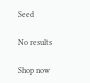Seed

No results

Shop now